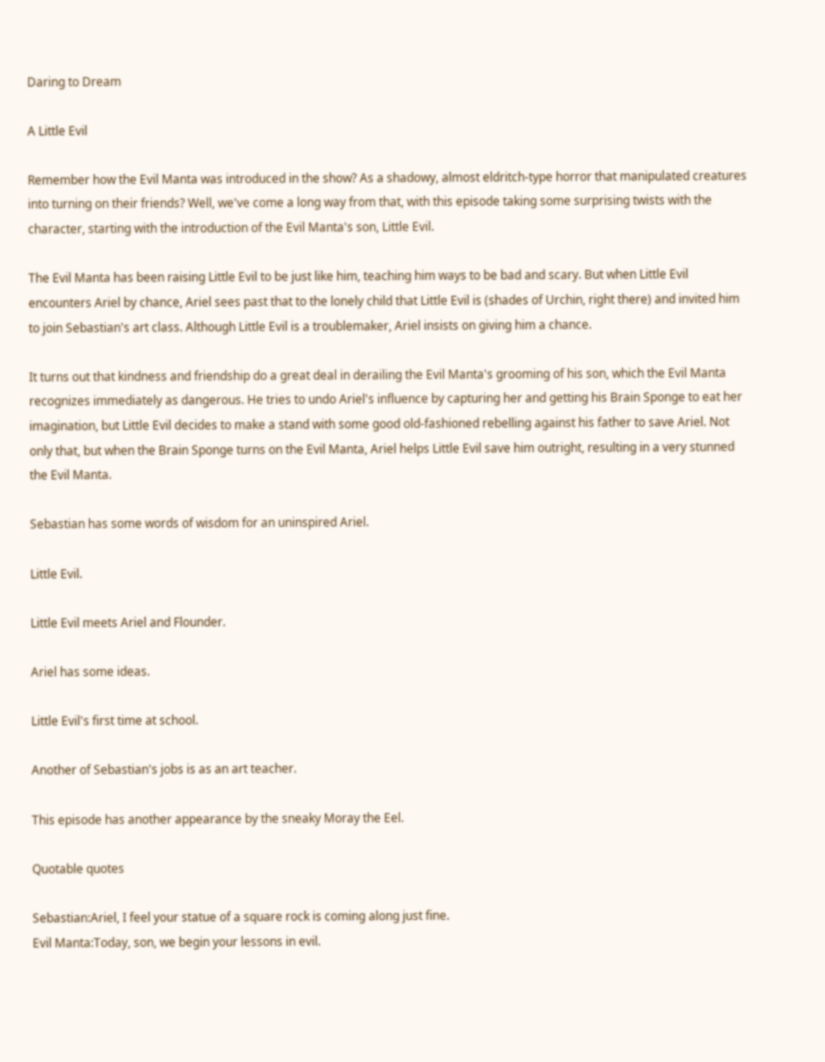Daring to Dream

A Little Evil

Remember how the Evil Manta was introduced in the show? As a shadowy, almost eldritch-type horror that manipulated creatures into turning on their friends? Well, we've come a long way from that, with this episode taking some surprising twists with the character, starting with the introduction of the Evil Manta's son, Little Evil.

The Evil Manta has been raising Little Evil to be just like him, teaching him ways to be bad and scary. But when Little Evil encounters Ariel by chance, Ariel sees past that to the lonely child that Little Evil is (shades of Urchin, right there) and invited him to join Sebastian's art class. Although Little Evil is a troublemaker, Ariel insists on giving him a chance.

It turns out that kindness and friendship do a great deal in derailing the Evil Manta's grooming of his son, which the Evil Manta recognizes immediately as dangerous. He tries to undo Ariel's influence by capturing her and getting his Brain Sponge to eat her imagination, but Little Evil decides to make a stand with some good old-fashioned rebelling against his father to save Ariel. Not only that, but when the Brain Sponge turns on the Evil Manta, Ariel helps Little Evil save him outright, resulting in a very stunned the Evil Manta.

Sebastian has some words of wisdom for an uninspired Ariel.

Little Evil.

Little Evil meets Ariel and Flounder.

Ariel has some ideas.

Little Evil's first time at school.

Another of Sebastian's jobs is as an art teacher.

This episode has another appearance by the sneaky Moray the Eel.

Quotable quotes

Sebastian:Ariel, I feel your statue of a square rock is coming along just fine.
Evil Manta:Today, son, we begin your lessons in evil.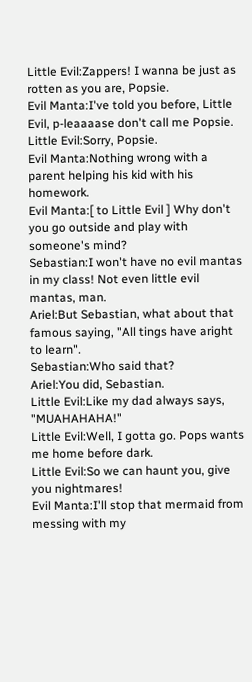Little Evil:Zappers! I wanna be just as rotten as you are, Popsie.
Evil Manta:I've told you before, Little Evil, p-leaaaase don't call me Popsie.
Little Evil:Sorry, Popsie.
Evil Manta:Nothing wrong with a parent helping his kid with his homework.
Evil Manta:[ to Little Evil ] Why don't you go outside and play with someone's mind?
Sebastian:I won't have no evil mantas in my class! Not even little evil mantas, man.
Ariel:But Sebastian, what about that famous saying, "All tings have aright to learn".
Sebastian:Who said that?
Ariel:You did, Sebastian.
Little Evil:Like my dad always says, "MUAHAHAHA!"
Little Evil:Well, I gotta go. Pops wants me home before dark.
Little Evil:So we can haunt you, give you nightmares!
Evil Manta:I'll stop that mermaid from messing with my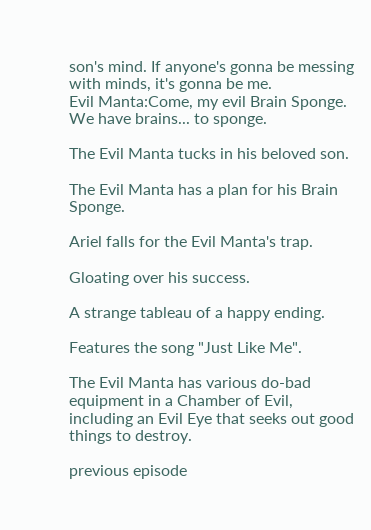son's mind. If anyone's gonna be messing with minds, it's gonna be me.
Evil Manta:Come, my evil Brain Sponge. We have brains... to sponge.

The Evil Manta tucks in his beloved son.

The Evil Manta has a plan for his Brain Sponge.

Ariel falls for the Evil Manta's trap.

Gloating over his success.

A strange tableau of a happy ending.

Features the song "Just Like Me".

The Evil Manta has various do-bad equipment in a Chamber of Evil, including an Evil Eye that seeks out good things to destroy.

previous episode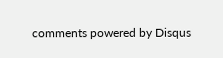comments powered by Disqus